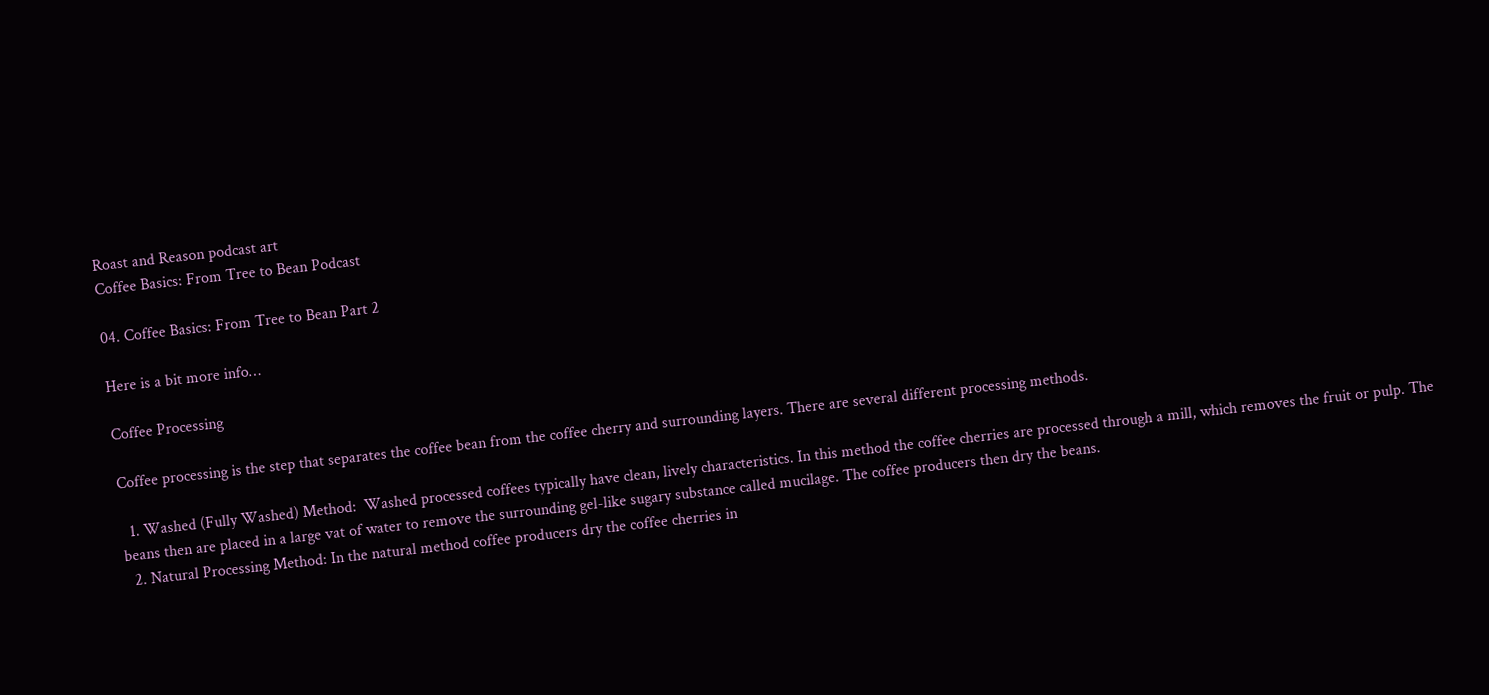Roast and Reason podcast art
Coffee Basics: From Tree to Bean Podcast

04. Coffee Basics: From Tree to Bean Part 2

Here is a bit more info…

Coffee Processing

Coffee processing is the step that separates the coffee bean from the coffee cherry and surrounding layers. There are several different processing methods.

  1. Washed (Fully Washed) Method:  Washed processed coffees typically have clean, lively characteristics. In this method the coffee cherries are processed through a mill, which removes the fruit or pulp. The beans then are placed in a large vat of water to remove the surrounding gel-like sugary substance called mucilage. The coffee producers then dry the beans.
  2. Natural Processing Method: In the natural method coffee producers dry the coffee cherries in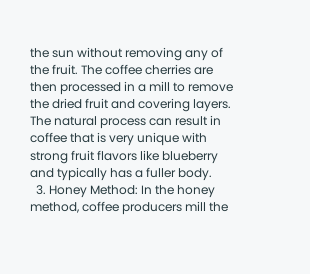the sun without removing any of the fruit. The coffee cherries are then processed in a mill to remove the dried fruit and covering layers. The natural process can result in coffee that is very unique with strong fruit flavors like blueberry and typically has a fuller body.
  3. Honey Method: In the honey method, coffee producers mill the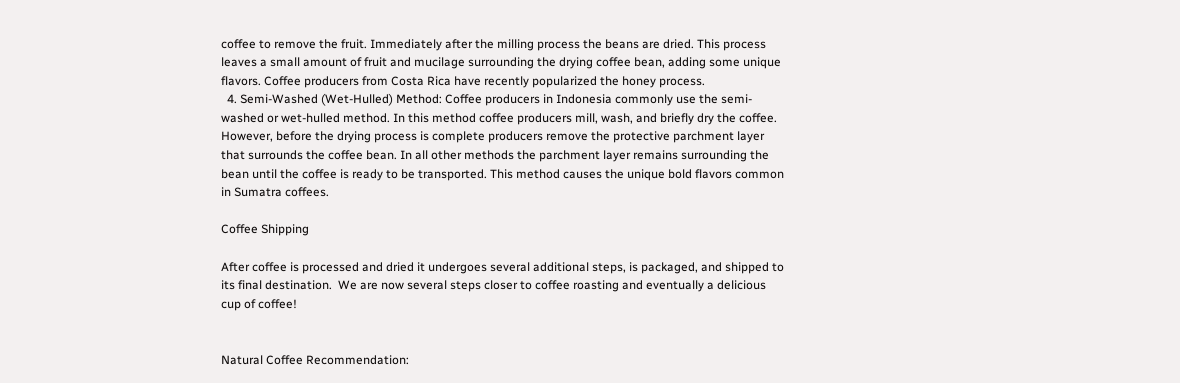coffee to remove the fruit. Immediately after the milling process the beans are dried. This process leaves a small amount of fruit and mucilage surrounding the drying coffee bean, adding some unique flavors. Coffee producers from Costa Rica have recently popularized the honey process.
  4. Semi-Washed (Wet-Hulled) Method: Coffee producers in Indonesia commonly use the semi-washed or wet-hulled method. In this method coffee producers mill, wash, and briefly dry the coffee. However, before the drying process is complete producers remove the protective parchment layer that surrounds the coffee bean. In all other methods the parchment layer remains surrounding the bean until the coffee is ready to be transported. This method causes the unique bold flavors common in Sumatra coffees.

Coffee Shipping

After coffee is processed and dried it undergoes several additional steps, is packaged, and shipped to its final destination.  We are now several steps closer to coffee roasting and eventually a delicious cup of coffee!


Natural Coffee Recommendation: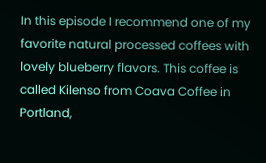In this episode I recommend one of my favorite natural processed coffees with lovely blueberry flavors. This coffee is called Kilenso from Coava Coffee in Portland,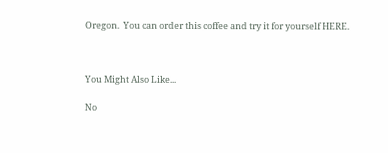Oregon.  You can order this coffee and try it for yourself HERE.



You Might Also Like...

No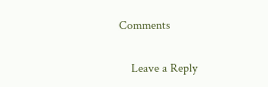Comments

    Leave a Reply